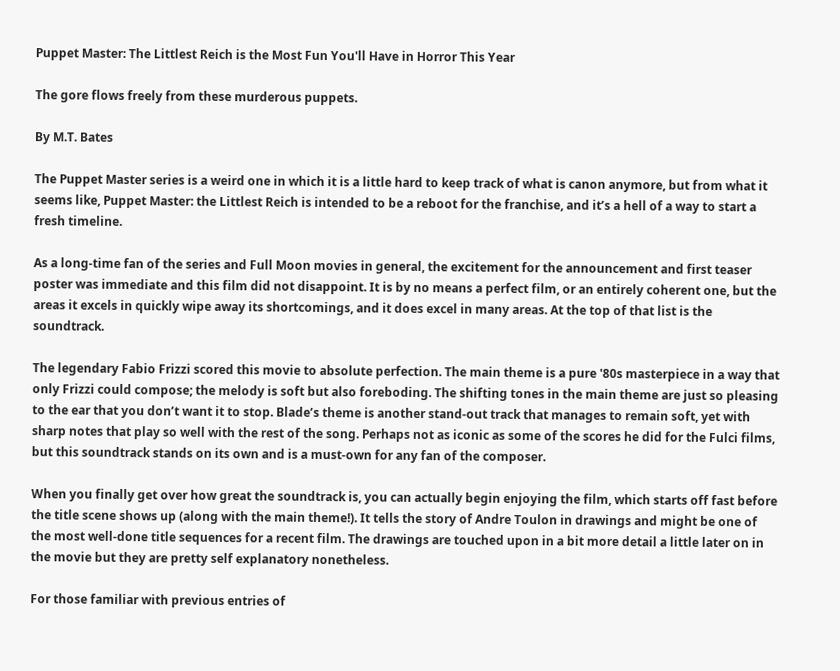Puppet Master: The Littlest Reich is the Most Fun You'll Have in Horror This Year

The gore flows freely from these murderous puppets.

By M.T. Bates

The Puppet Master series is a weird one in which it is a little hard to keep track of what is canon anymore, but from what it seems like, Puppet Master: the Littlest Reich is intended to be a reboot for the franchise, and it’s a hell of a way to start a fresh timeline.

As a long-time fan of the series and Full Moon movies in general, the excitement for the announcement and first teaser poster was immediate and this film did not disappoint. It is by no means a perfect film, or an entirely coherent one, but the areas it excels in quickly wipe away its shortcomings, and it does excel in many areas. At the top of that list is the soundtrack.

The legendary Fabio Frizzi scored this movie to absolute perfection. The main theme is a pure '80s masterpiece in a way that only Frizzi could compose; the melody is soft but also foreboding. The shifting tones in the main theme are just so pleasing to the ear that you don’t want it to stop. Blade’s theme is another stand-out track that manages to remain soft, yet with sharp notes that play so well with the rest of the song. Perhaps not as iconic as some of the scores he did for the Fulci films, but this soundtrack stands on its own and is a must-own for any fan of the composer.

When you finally get over how great the soundtrack is, you can actually begin enjoying the film, which starts off fast before the title scene shows up (along with the main theme!). It tells the story of Andre Toulon in drawings and might be one of the most well-done title sequences for a recent film. The drawings are touched upon in a bit more detail a little later on in the movie but they are pretty self explanatory nonetheless.

For those familiar with previous entries of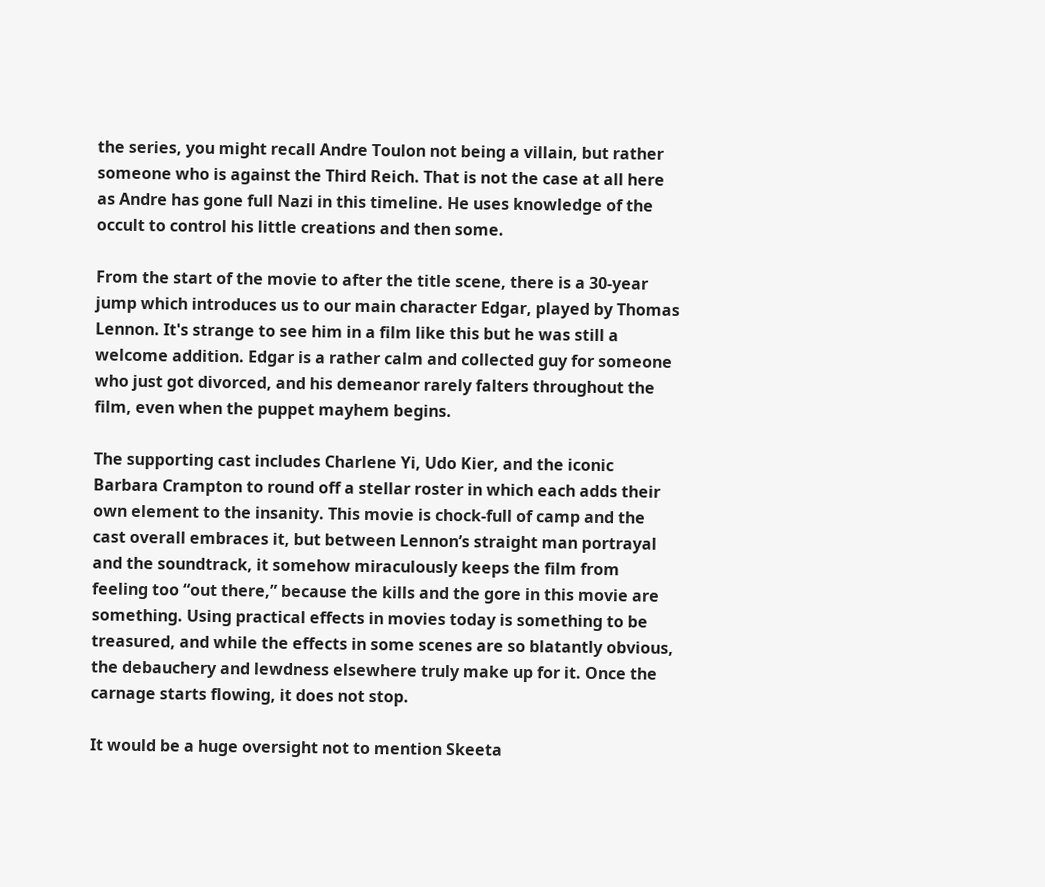the series, you might recall Andre Toulon not being a villain, but rather someone who is against the Third Reich. That is not the case at all here as Andre has gone full Nazi in this timeline. He uses knowledge of the occult to control his little creations and then some.

From the start of the movie to after the title scene, there is a 30-year jump which introduces us to our main character Edgar, played by Thomas Lennon. It's strange to see him in a film like this but he was still a welcome addition. Edgar is a rather calm and collected guy for someone who just got divorced, and his demeanor rarely falters throughout the film, even when the puppet mayhem begins.

The supporting cast includes Charlene Yi, Udo Kier, and the iconic Barbara Crampton to round off a stellar roster in which each adds their own element to the insanity. This movie is chock-full of camp and the cast overall embraces it, but between Lennon’s straight man portrayal and the soundtrack, it somehow miraculously keeps the film from feeling too “out there,” because the kills and the gore in this movie are something. Using practical effects in movies today is something to be treasured, and while the effects in some scenes are so blatantly obvious, the debauchery and lewdness elsewhere truly make up for it. Once the carnage starts flowing, it does not stop.

It would be a huge oversight not to mention Skeeta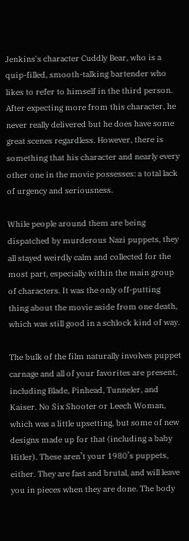Jenkins's character Cuddly Bear, who is a quip-filled, smooth-talking bartender who likes to refer to himself in the third person. After expecting more from this character, he never really delivered but he does have some great scenes regardless. However, there is something that his character and nearly every other one in the movie possesses: a total lack of urgency and seriousness.

While people around them are being dispatched by murderous Nazi puppets, they all stayed weirdly calm and collected for the most part, especially within the main group of characters. It was the only off-putting thing about the movie aside from one death, which was still good in a schlock kind of way.

The bulk of the film naturally involves puppet carnage and all of your favorites are present, including Blade, Pinhead, Tunneler, and Kaiser. No Six Shooter or Leech Woman, which was a little upsetting, but some of new designs made up for that (including a baby Hitler). These aren’t your 1980’s puppets, either. They are fast and brutal, and will leave you in pieces when they are done. The body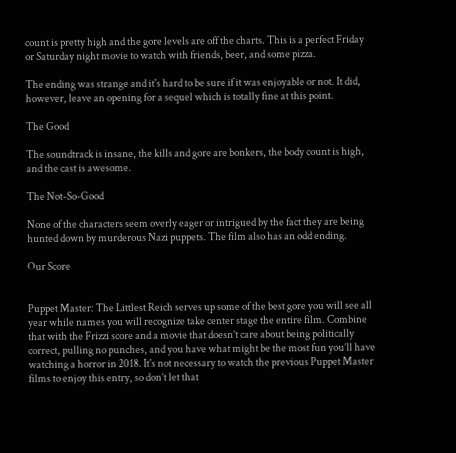count is pretty high and the gore levels are off the charts. This is a perfect Friday or Saturday night movie to watch with friends, beer, and some pizza.

The ending was strange and it's hard to be sure if it was enjoyable or not. It did, however, leave an opening for a sequel which is totally fine at this point.

The Good

The soundtrack is insane, the kills and gore are bonkers, the body count is high, and the cast is awesome.

The Not-So-Good

None of the characters seem overly eager or intrigued by the fact they are being hunted down by murderous Nazi puppets. The film also has an odd ending.

Our Score


Puppet Master: The Littlest Reich serves up some of the best gore you will see all year while names you will recognize take center stage the entire film. Combine that with the Frizzi score and a movie that doesn’t care about being politically correct, pulling no punches, and you have what might be the most fun you’ll have watching a horror in 2018. It's not necessary to watch the previous Puppet Master films to enjoy this entry, so don’t let that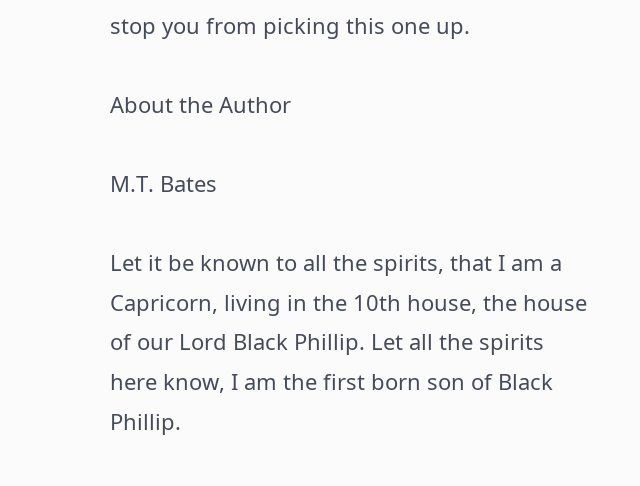stop you from picking this one up.

About the Author

M.T. Bates

Let it be known to all the spirits, that I am a Capricorn, living in the 10th house, the house of our Lord Black Phillip. Let all the spirits here know, I am the first born son of Black Phillip.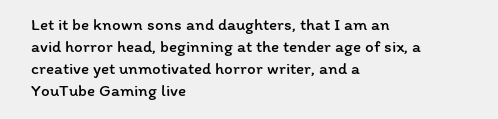Let it be known sons and daughters, that I am an avid horror head, beginning at the tender age of six, a creative yet unmotivated horror writer, and a YouTube Gaming live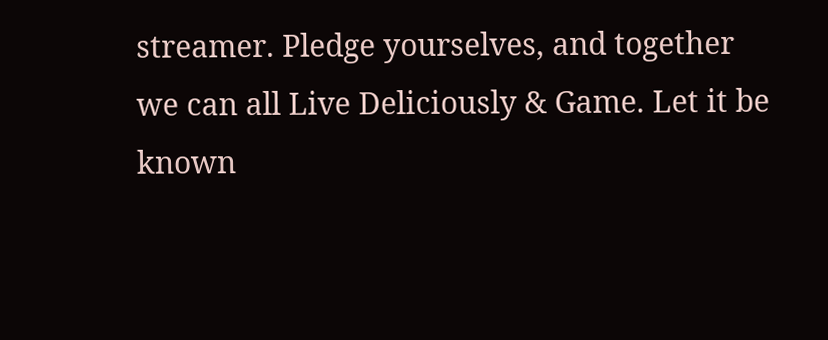streamer. Pledge yourselves, and together we can all Live Deliciously & Game. Let it be known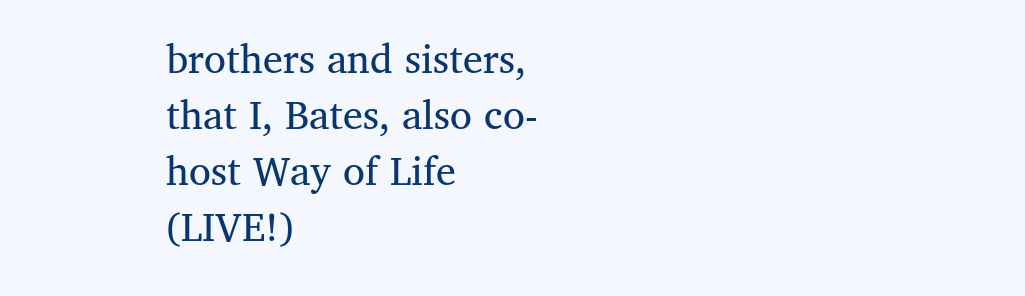brothers and sisters, that I, Bates, also co-host Way of Life (LIVE!)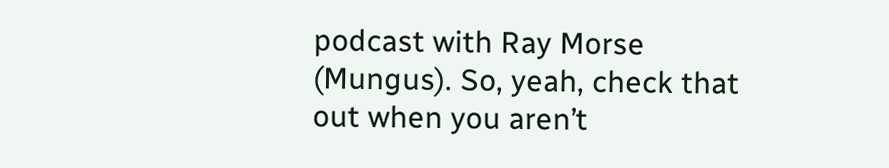podcast with Ray Morse (Mungus). So, yeah, check that out when you aren’t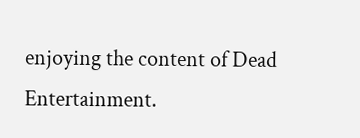enjoying the content of Dead Entertainment.